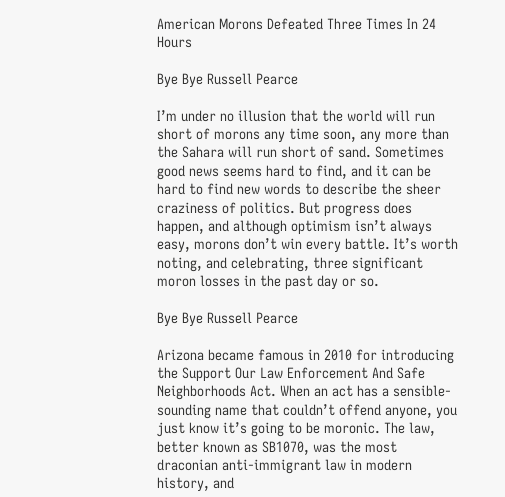American Morons Defeated Three Times In 24 Hours

Bye Bye Russell Pearce

I’m under no illusion that the world will run short of morons any time soon, any more than the Sahara will run short of sand. Sometimes good news seems hard to find, and it can be hard to find new words to describe the sheer craziness of politics. But progress does happen, and although optimism isn’t always easy, morons don’t win every battle. It’s worth noting, and celebrating, three significant moron losses in the past day or so.

Bye Bye Russell Pearce

Arizona became famous in 2010 for introducing the Support Our Law Enforcement And Safe Neighborhoods Act. When an act has a sensible-sounding name that couldn’t offend anyone, you just know it’s going to be moronic. The law, better known as SB1070, was the most draconian anti-immigrant law in modern history, and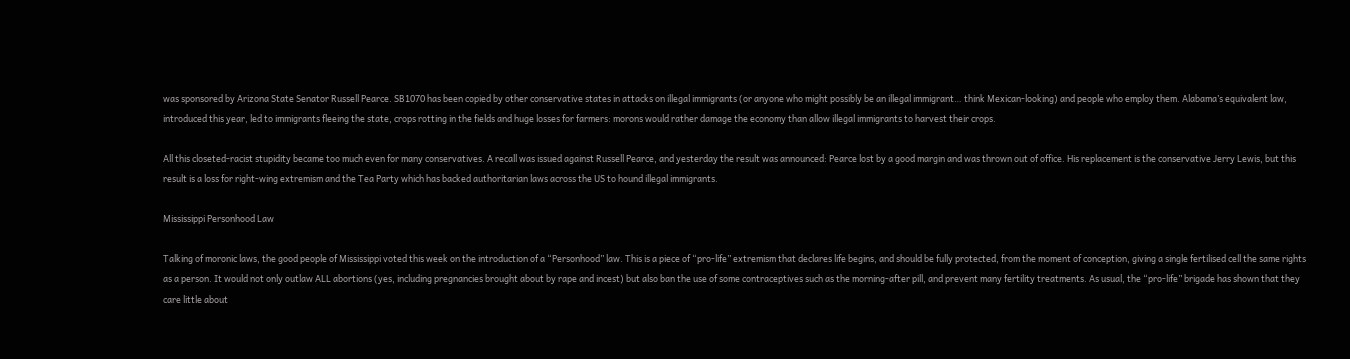was sponsored by Arizona State Senator Russell Pearce. SB1070 has been copied by other conservative states in attacks on illegal immigrants (or anyone who might possibly be an illegal immigrant… think Mexican-looking) and people who employ them. Alabama’s equivalent law, introduced this year, led to immigrants fleeing the state, crops rotting in the fields and huge losses for farmers: morons would rather damage the economy than allow illegal immigrants to harvest their crops.

All this closeted-racist stupidity became too much even for many conservatives. A recall was issued against Russell Pearce, and yesterday the result was announced: Pearce lost by a good margin and was thrown out of office. His replacement is the conservative Jerry Lewis, but this result is a loss for right-wing extremism and the Tea Party which has backed authoritarian laws across the US to hound illegal immigrants.

Mississippi Personhood Law

Talking of moronic laws, the good people of Mississippi voted this week on the introduction of a “Personhood” law. This is a piece of “pro-life” extremism that declares life begins, and should be fully protected, from the moment of conception, giving a single fertilised cell the same rights as a person. It would not only outlaw ALL abortions (yes, including pregnancies brought about by rape and incest) but also ban the use of some contraceptives such as the morning-after pill, and prevent many fertility treatments. As usual, the “pro-life” brigade has shown that they care little about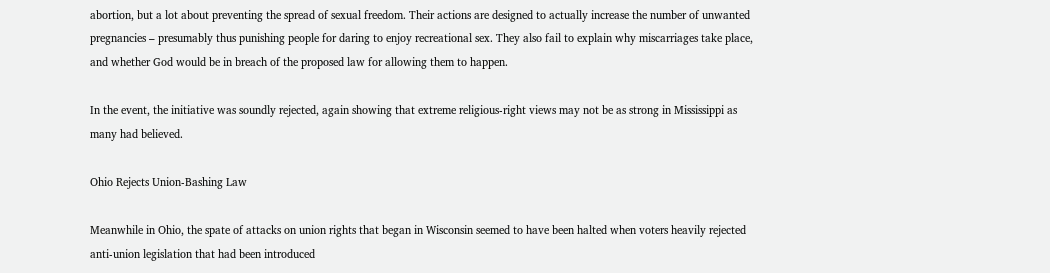abortion, but a lot about preventing the spread of sexual freedom. Their actions are designed to actually increase the number of unwanted pregnancies – presumably thus punishing people for daring to enjoy recreational sex. They also fail to explain why miscarriages take place, and whether God would be in breach of the proposed law for allowing them to happen.

In the event, the initiative was soundly rejected, again showing that extreme religious-right views may not be as strong in Mississippi as many had believed.

Ohio Rejects Union-Bashing Law

Meanwhile in Ohio, the spate of attacks on union rights that began in Wisconsin seemed to have been halted when voters heavily rejected anti-union legislation that had been introduced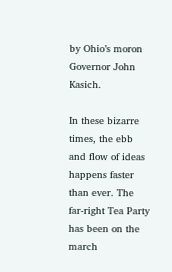by Ohio’s moron Governor John Kasich.

In these bizarre times, the ebb and flow of ideas happens faster than ever. The far-right Tea Party has been on the march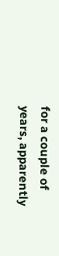for a couple of years, apparently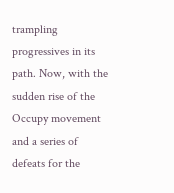trampling progressives in its path. Now, with the sudden rise of the Occupy movement and a series of defeats for the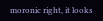moronic right, it looks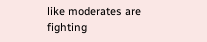like moderates are fighting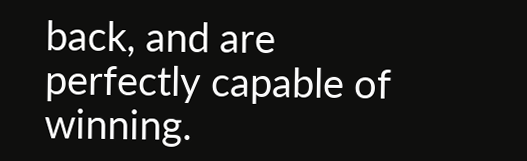back, and are perfectly capable of winning.